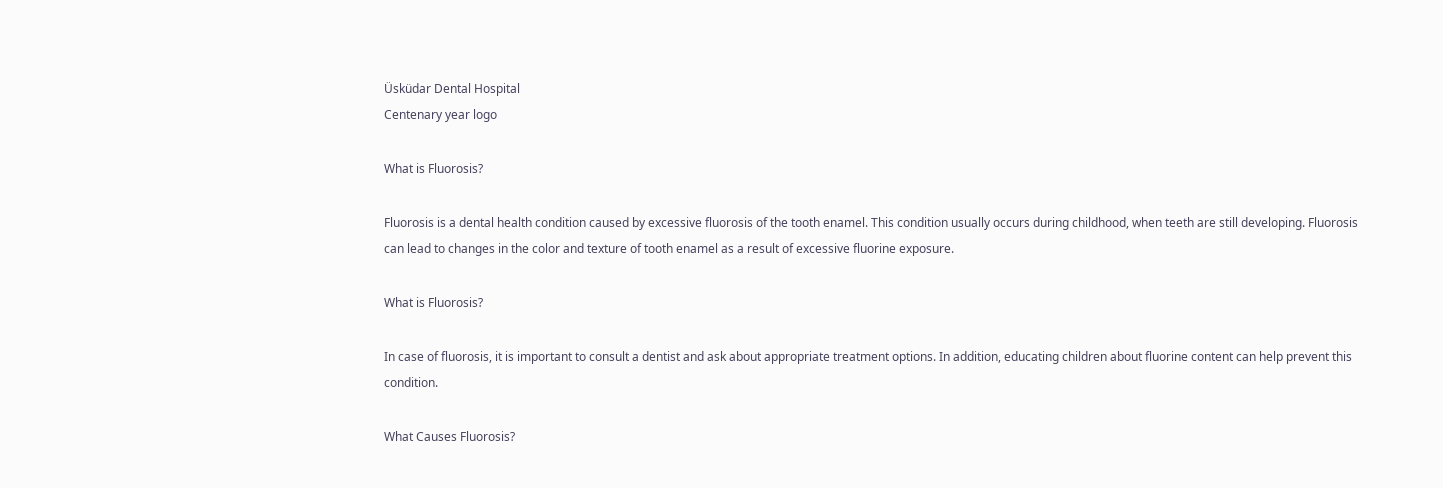Üsküdar Dental Hospital
Centenary year logo

What is Fluorosis?

Fluorosis is a dental health condition caused by excessive fluorosis of the tooth enamel. This condition usually occurs during childhood, when teeth are still developing. Fluorosis can lead to changes in the color and texture of tooth enamel as a result of excessive fluorine exposure.

What is Fluorosis?

In case of fluorosis, it is important to consult a dentist and ask about appropriate treatment options. In addition, educating children about fluorine content can help prevent this condition.

What Causes Fluorosis?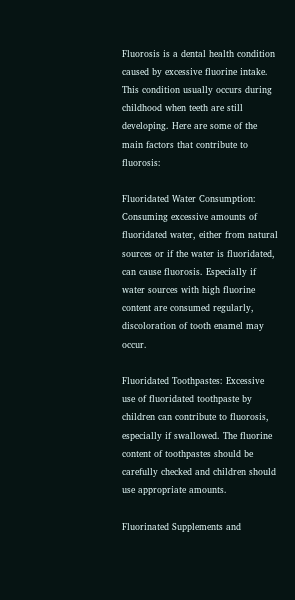Fluorosis is a dental health condition caused by excessive fluorine intake. This condition usually occurs during childhood when teeth are still developing. Here are some of the main factors that contribute to fluorosis:

Fluoridated Water Consumption: Consuming excessive amounts of fluoridated water, either from natural sources or if the water is fluoridated, can cause fluorosis. Especially if water sources with high fluorine content are consumed regularly, discoloration of tooth enamel may occur.

Fluoridated Toothpastes: Excessive use of fluoridated toothpaste by children can contribute to fluorosis, especially if swallowed. The fluorine content of toothpastes should be carefully checked and children should use appropriate amounts.

Fluorinated Supplements and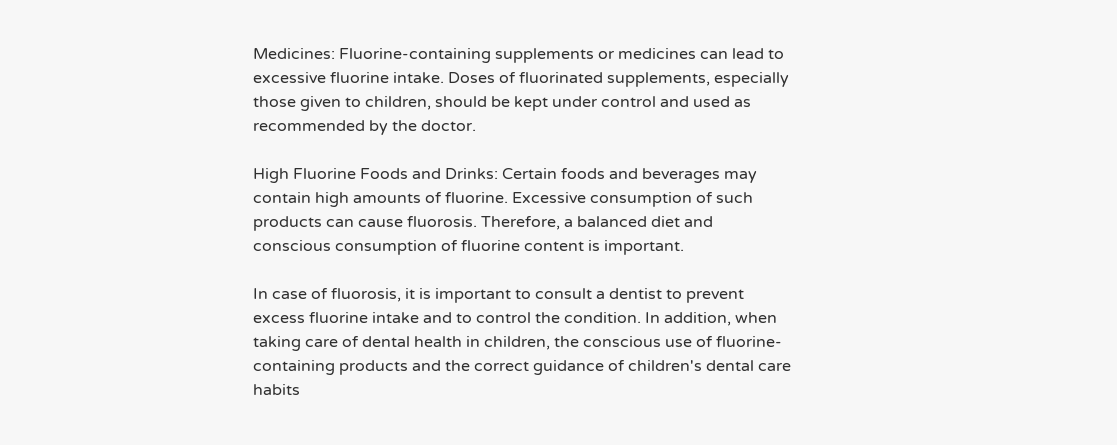Medicines: Fluorine-containing supplements or medicines can lead to excessive fluorine intake. Doses of fluorinated supplements, especially those given to children, should be kept under control and used as recommended by the doctor.

High Fluorine Foods and Drinks: Certain foods and beverages may contain high amounts of fluorine. Excessive consumption of such products can cause fluorosis. Therefore, a balanced diet and conscious consumption of fluorine content is important.

In case of fluorosis, it is important to consult a dentist to prevent excess fluorine intake and to control the condition. In addition, when taking care of dental health in children, the conscious use of fluorine-containing products and the correct guidance of children's dental care habits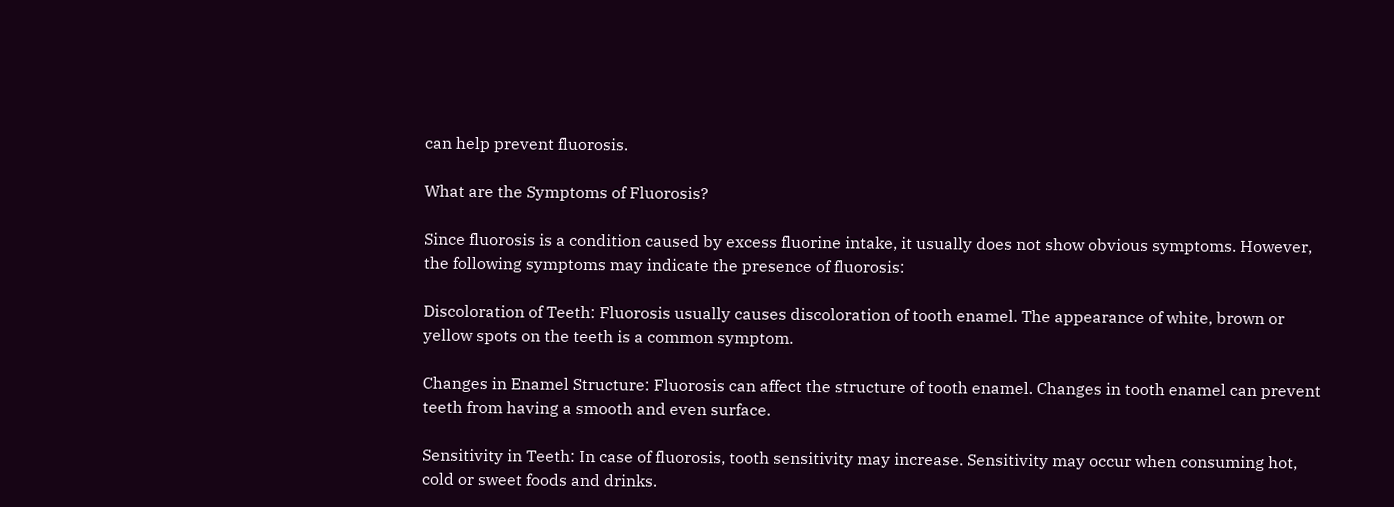can help prevent fluorosis.

What are the Symptoms of Fluorosis?

Since fluorosis is a condition caused by excess fluorine intake, it usually does not show obvious symptoms. However, the following symptoms may indicate the presence of fluorosis:

Discoloration of Teeth: Fluorosis usually causes discoloration of tooth enamel. The appearance of white, brown or yellow spots on the teeth is a common symptom.

Changes in Enamel Structure: Fluorosis can affect the structure of tooth enamel. Changes in tooth enamel can prevent teeth from having a smooth and even surface.

Sensitivity in Teeth: In case of fluorosis, tooth sensitivity may increase. Sensitivity may occur when consuming hot, cold or sweet foods and drinks.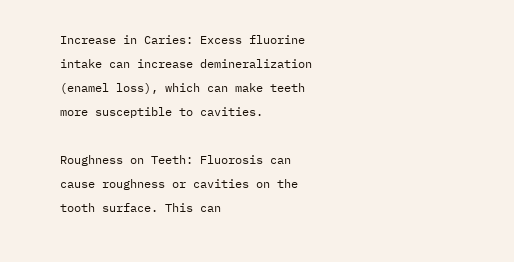Increase in Caries: Excess fluorine intake can increase demineralization (enamel loss), which can make teeth more susceptible to cavities.

Roughness on Teeth: Fluorosis can cause roughness or cavities on the tooth surface. This can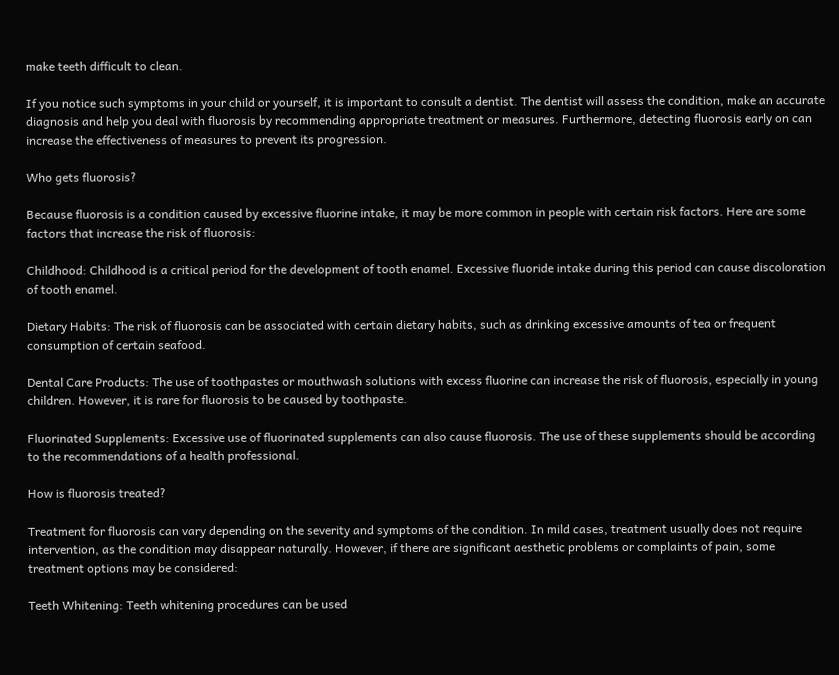make teeth difficult to clean.

If you notice such symptoms in your child or yourself, it is important to consult a dentist. The dentist will assess the condition, make an accurate diagnosis and help you deal with fluorosis by recommending appropriate treatment or measures. Furthermore, detecting fluorosis early on can increase the effectiveness of measures to prevent its progression.

Who gets fluorosis?

Because fluorosis is a condition caused by excessive fluorine intake, it may be more common in people with certain risk factors. Here are some factors that increase the risk of fluorosis:

Childhood: Childhood is a critical period for the development of tooth enamel. Excessive fluoride intake during this period can cause discoloration of tooth enamel.

Dietary Habits: The risk of fluorosis can be associated with certain dietary habits, such as drinking excessive amounts of tea or frequent consumption of certain seafood.

Dental Care Products: The use of toothpastes or mouthwash solutions with excess fluorine can increase the risk of fluorosis, especially in young children. However, it is rare for fluorosis to be caused by toothpaste.

Fluorinated Supplements: Excessive use of fluorinated supplements can also cause fluorosis. The use of these supplements should be according to the recommendations of a health professional.

How is fluorosis treated?

Treatment for fluorosis can vary depending on the severity and symptoms of the condition. In mild cases, treatment usually does not require intervention, as the condition may disappear naturally. However, if there are significant aesthetic problems or complaints of pain, some treatment options may be considered:

Teeth Whitening: Teeth whitening procedures can be used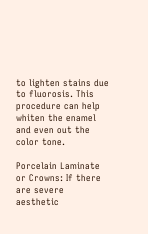to lighten stains due to fluorosis. This procedure can help whiten the enamel and even out the color tone.

Porcelain Laminate or Crowns: If there are severe aesthetic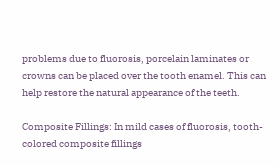problems due to fluorosis, porcelain laminates or crowns can be placed over the tooth enamel. This can help restore the natural appearance of the teeth.

Composite Fillings: In mild cases of fluorosis, tooth-colored composite fillings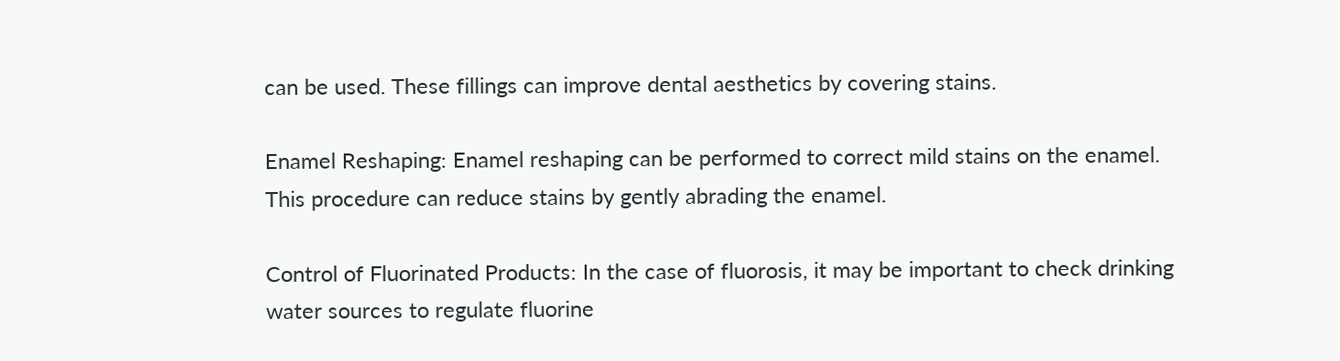can be used. These fillings can improve dental aesthetics by covering stains.

Enamel Reshaping: Enamel reshaping can be performed to correct mild stains on the enamel. This procedure can reduce stains by gently abrading the enamel.

Control of Fluorinated Products: In the case of fluorosis, it may be important to check drinking water sources to regulate fluorine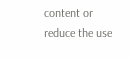content or reduce the use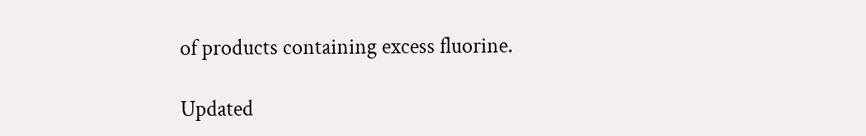of products containing excess fluorine.

Updated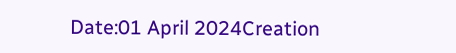Date:01 April 2024Creation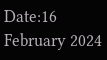Date:16 February 2024